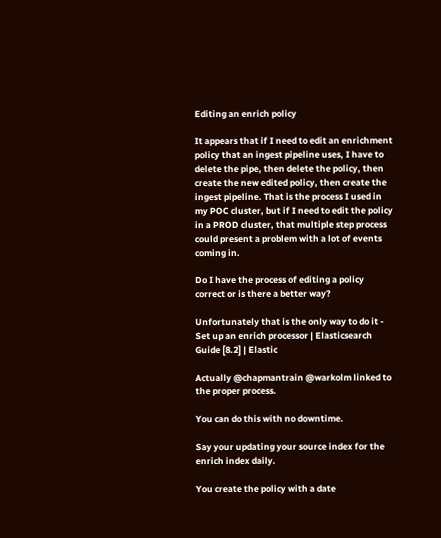Editing an enrich policy

It appears that if I need to edit an enrichment policy that an ingest pipeline uses, I have to delete the pipe, then delete the policy, then create the new edited policy, then create the ingest pipeline. That is the process I used in my POC cluster, but if I need to edit the policy in a PROD cluster, that multiple step process could present a problem with a lot of events coming in.

Do I have the process of editing a policy correct or is there a better way?

Unfortunately that is the only way to do it - Set up an enrich processor | Elasticsearch Guide [8.2] | Elastic

Actually @chapmantrain @warkolm linked to the proper process.

You can do this with no downtime.

Say your updating your source index for the enrich index daily.

You create the policy with a date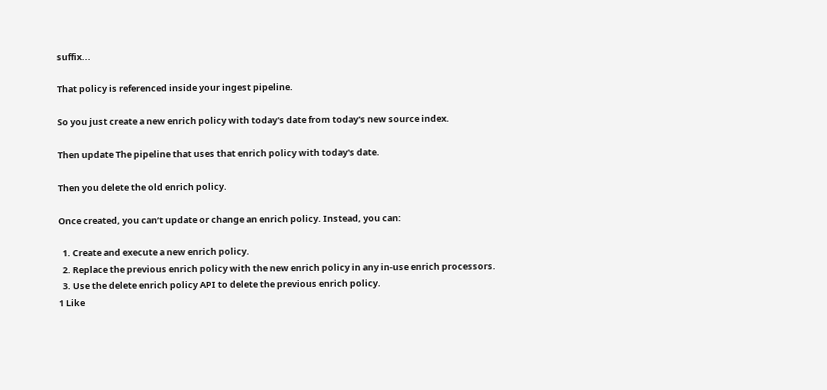suffix...

That policy is referenced inside your ingest pipeline.

So you just create a new enrich policy with today's date from today's new source index.

Then update The pipeline that uses that enrich policy with today's date.

Then you delete the old enrich policy.

Once created, you can’t update or change an enrich policy. Instead, you can:

  1. Create and execute a new enrich policy.
  2. Replace the previous enrich policy with the new enrich policy in any in-use enrich processors.
  3. Use the delete enrich policy API to delete the previous enrich policy.
1 Like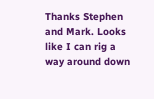Thanks Stephen and Mark. Looks like I can rig a way around down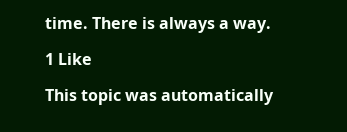time. There is always a way.

1 Like

This topic was automatically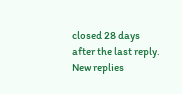closed 28 days after the last reply. New replies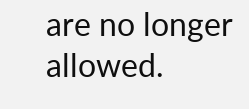are no longer allowed.